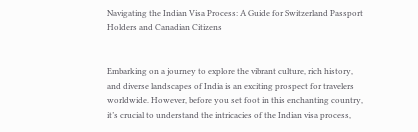Navigating the Indian Visa Process: A Guide for Switzerland Passport Holders and Canadian Citizens


Embarking on a journey to explore the vibrant culture, rich history, and diverse landscapes of India is an exciting prospect for travelers worldwide. However, before you set foot in this enchanting country, it’s crucial to understand the intricacies of the Indian visa process,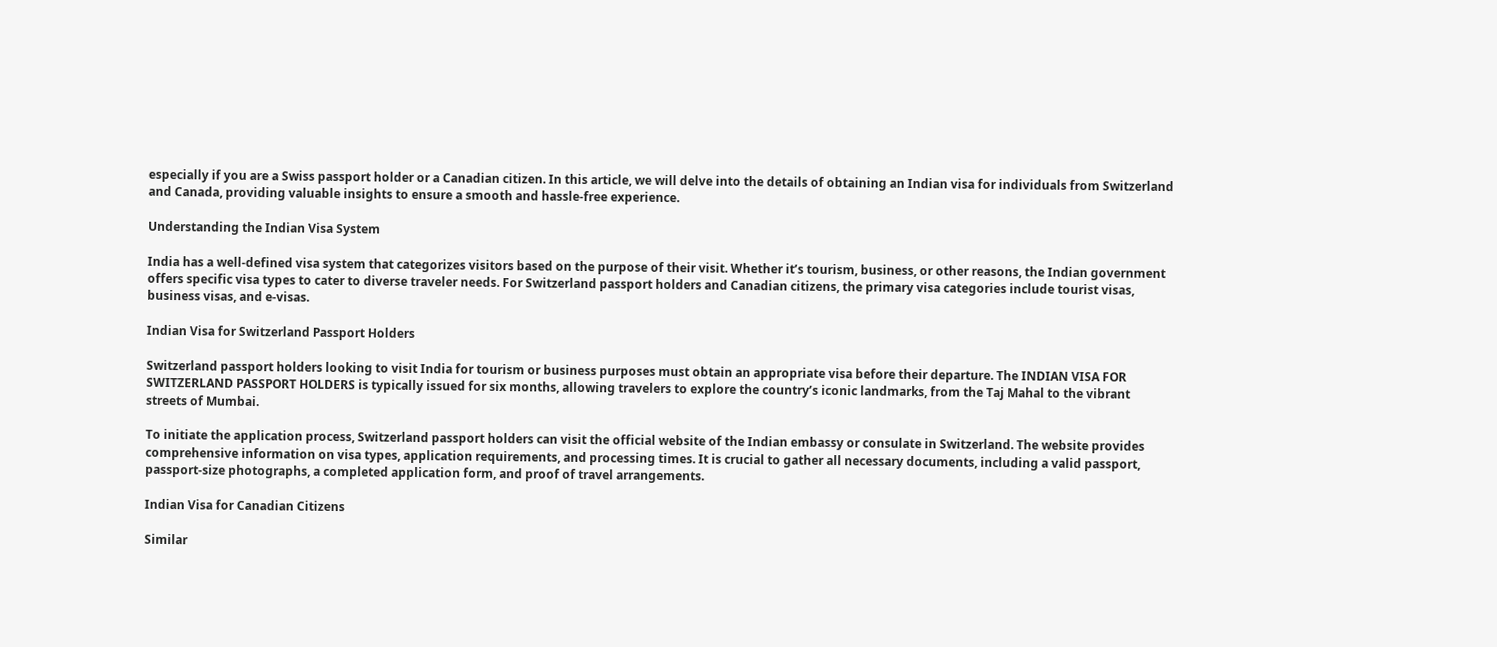especially if you are a Swiss passport holder or a Canadian citizen. In this article, we will delve into the details of obtaining an Indian visa for individuals from Switzerland and Canada, providing valuable insights to ensure a smooth and hassle-free experience.

Understanding the Indian Visa System

India has a well-defined visa system that categorizes visitors based on the purpose of their visit. Whether it’s tourism, business, or other reasons, the Indian government offers specific visa types to cater to diverse traveler needs. For Switzerland passport holders and Canadian citizens, the primary visa categories include tourist visas, business visas, and e-visas.

Indian Visa for Switzerland Passport Holders

Switzerland passport holders looking to visit India for tourism or business purposes must obtain an appropriate visa before their departure. The INDIAN VISA FOR SWITZERLAND PASSPORT HOLDERS is typically issued for six months, allowing travelers to explore the country’s iconic landmarks, from the Taj Mahal to the vibrant streets of Mumbai.

To initiate the application process, Switzerland passport holders can visit the official website of the Indian embassy or consulate in Switzerland. The website provides comprehensive information on visa types, application requirements, and processing times. It is crucial to gather all necessary documents, including a valid passport, passport-size photographs, a completed application form, and proof of travel arrangements.

Indian Visa for Canadian Citizens

Similar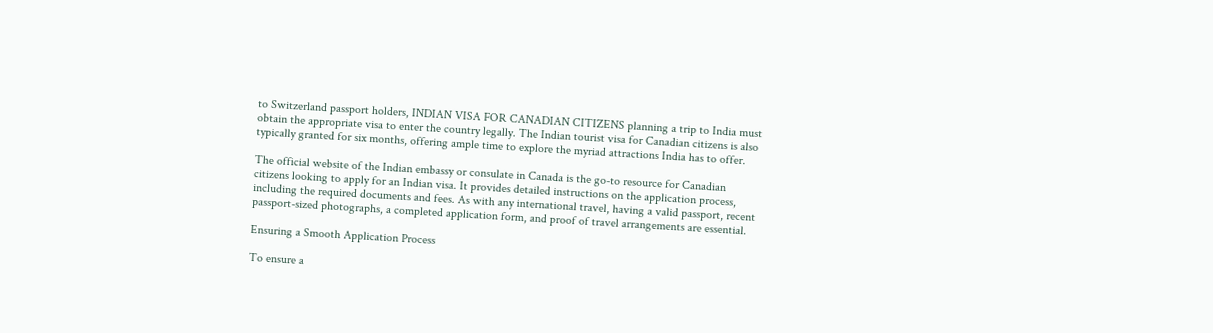to Switzerland passport holders, INDIAN VISA FOR CANADIAN CITIZENS planning a trip to India must obtain the appropriate visa to enter the country legally. The Indian tourist visa for Canadian citizens is also typically granted for six months, offering ample time to explore the myriad attractions India has to offer.

The official website of the Indian embassy or consulate in Canada is the go-to resource for Canadian citizens looking to apply for an Indian visa. It provides detailed instructions on the application process, including the required documents and fees. As with any international travel, having a valid passport, recent passport-sized photographs, a completed application form, and proof of travel arrangements are essential.

Ensuring a Smooth Application Process

To ensure a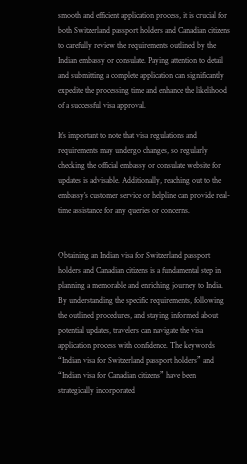smooth and efficient application process, it is crucial for both Switzerland passport holders and Canadian citizens to carefully review the requirements outlined by the Indian embassy or consulate. Paying attention to detail and submitting a complete application can significantly expedite the processing time and enhance the likelihood of a successful visa approval.

It’s important to note that visa regulations and requirements may undergo changes, so regularly checking the official embassy or consulate website for updates is advisable. Additionally, reaching out to the embassy’s customer service or helpline can provide real-time assistance for any queries or concerns.


Obtaining an Indian visa for Switzerland passport holders and Canadian citizens is a fundamental step in planning a memorable and enriching journey to India. By understanding the specific requirements, following the outlined procedures, and staying informed about potential updates, travelers can navigate the visa application process with confidence. The keywords “Indian visa for Switzerland passport holders” and “Indian visa for Canadian citizens” have been strategically incorporated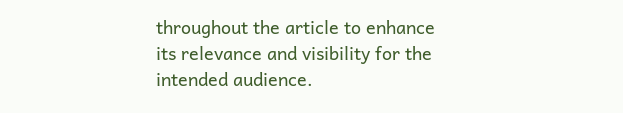throughout the article to enhance its relevance and visibility for the intended audience.